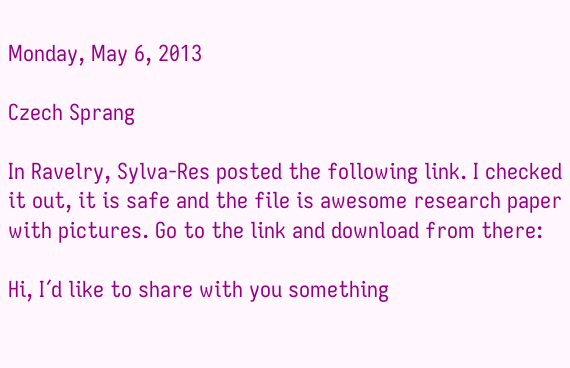Monday, May 6, 2013

Czech Sprang

In Ravelry, Sylva-Res posted the following link. I checked it out, it is safe and the file is awesome research paper with pictures. Go to the link and download from there:

Hi, I´d like to share with you something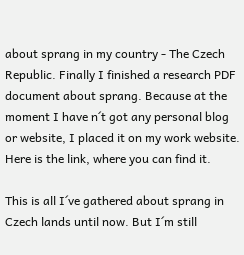about sprang in my country - The Czech Republic. Finally I finished a research PDF document about sprang. Because at the moment I have n´t got any personal blog or website, I placed it on my work website. Here is the link, where you can find it.

This is all I´ve gathered about sprang in Czech lands until now. But I´m still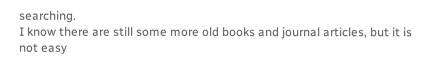searching.
I know there are still some more old books and journal articles, but it is not easy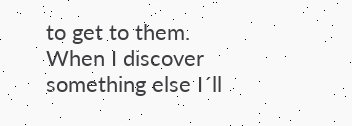to get to them. When I discover something else I´ll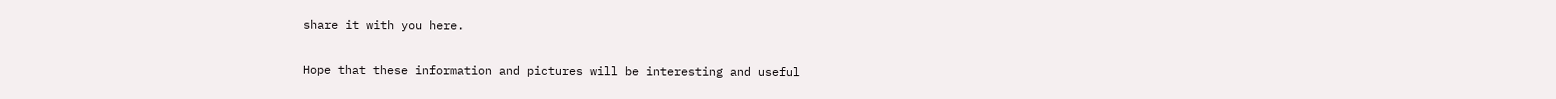share it with you here.

Hope that these information and pictures will be interesting and useful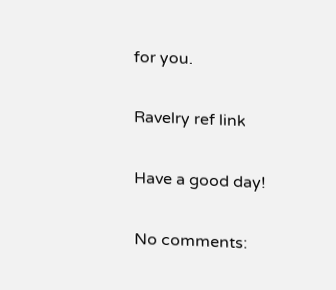for you.

Ravelry ref link

Have a good day!

No comments: